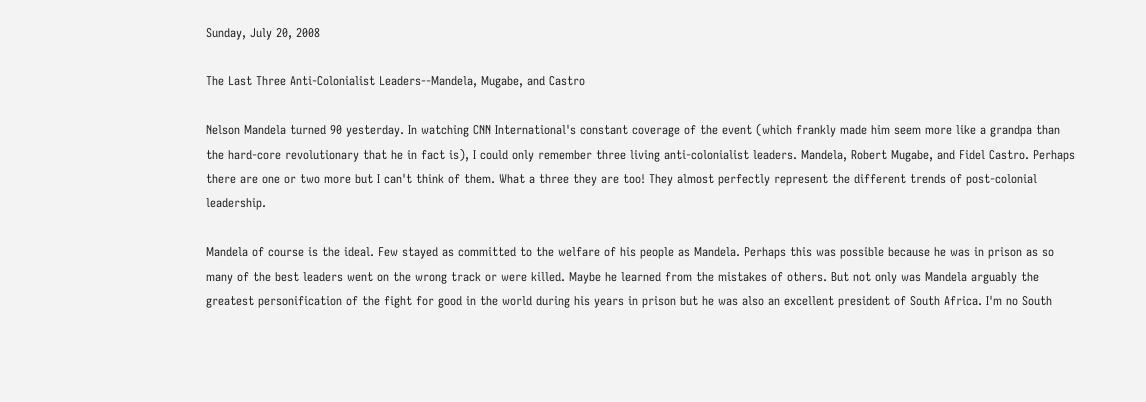Sunday, July 20, 2008

The Last Three Anti-Colonialist Leaders--Mandela, Mugabe, and Castro

Nelson Mandela turned 90 yesterday. In watching CNN International's constant coverage of the event (which frankly made him seem more like a grandpa than the hard-core revolutionary that he in fact is), I could only remember three living anti-colonialist leaders. Mandela, Robert Mugabe, and Fidel Castro. Perhaps there are one or two more but I can't think of them. What a three they are too! They almost perfectly represent the different trends of post-colonial leadership.

Mandela of course is the ideal. Few stayed as committed to the welfare of his people as Mandela. Perhaps this was possible because he was in prison as so many of the best leaders went on the wrong track or were killed. Maybe he learned from the mistakes of others. But not only was Mandela arguably the greatest personification of the fight for good in the world during his years in prison but he was also an excellent president of South Africa. I'm no South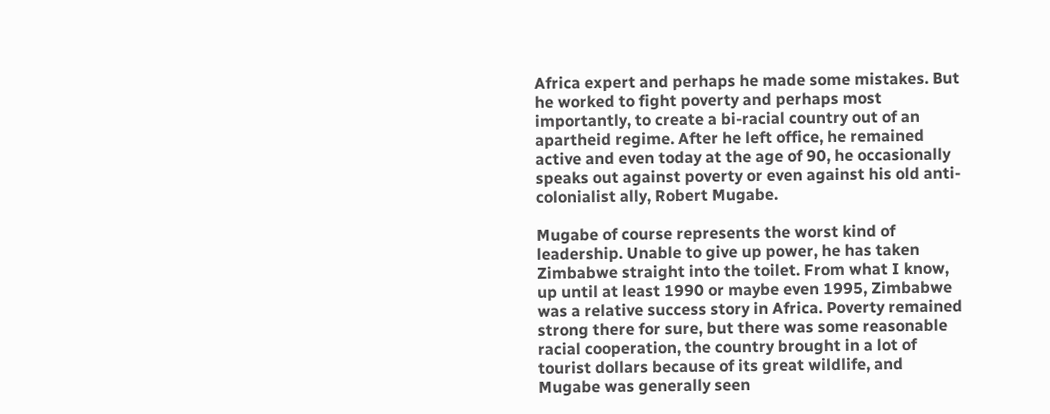Africa expert and perhaps he made some mistakes. But he worked to fight poverty and perhaps most importantly, to create a bi-racial country out of an apartheid regime. After he left office, he remained active and even today at the age of 90, he occasionally speaks out against poverty or even against his old anti-colonialist ally, Robert Mugabe.

Mugabe of course represents the worst kind of leadership. Unable to give up power, he has taken Zimbabwe straight into the toilet. From what I know, up until at least 1990 or maybe even 1995, Zimbabwe was a relative success story in Africa. Poverty remained strong there for sure, but there was some reasonable racial cooperation, the country brought in a lot of tourist dollars because of its great wildlife, and Mugabe was generally seen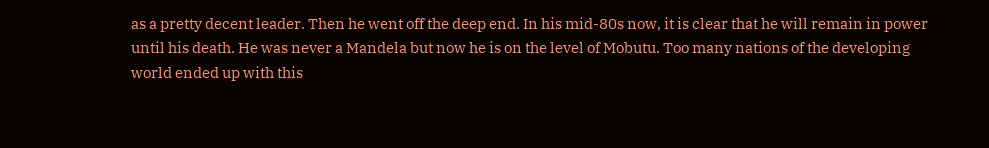as a pretty decent leader. Then he went off the deep end. In his mid-80s now, it is clear that he will remain in power until his death. He was never a Mandela but now he is on the level of Mobutu. Too many nations of the developing world ended up with this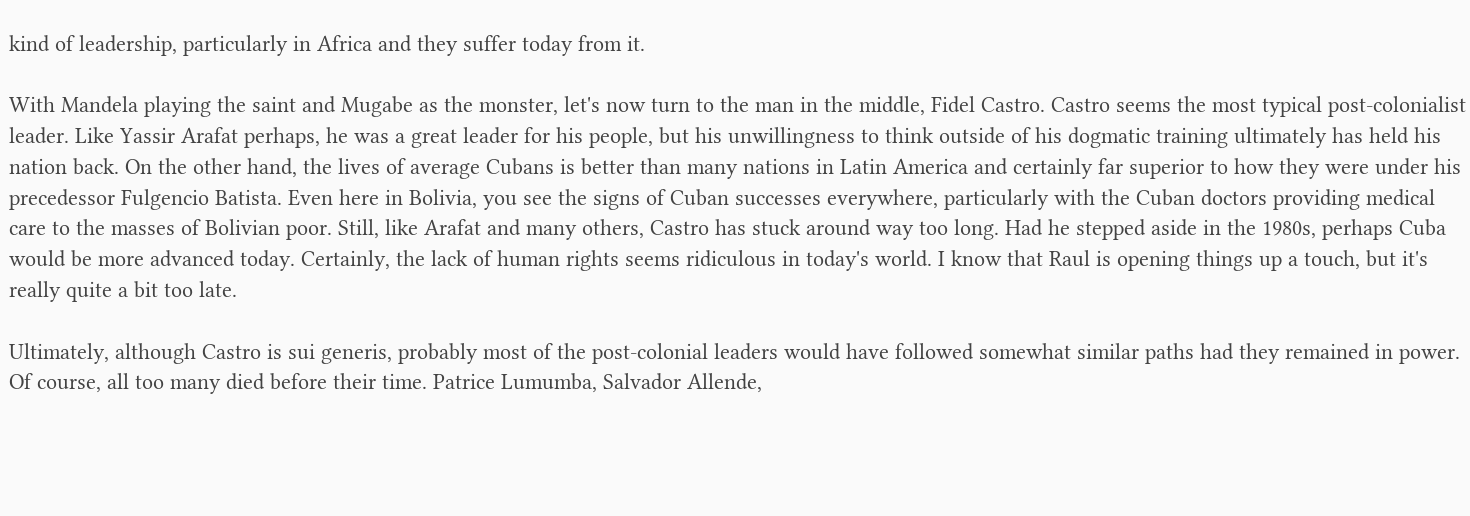kind of leadership, particularly in Africa and they suffer today from it.

With Mandela playing the saint and Mugabe as the monster, let's now turn to the man in the middle, Fidel Castro. Castro seems the most typical post-colonialist leader. Like Yassir Arafat perhaps, he was a great leader for his people, but his unwillingness to think outside of his dogmatic training ultimately has held his nation back. On the other hand, the lives of average Cubans is better than many nations in Latin America and certainly far superior to how they were under his precedessor Fulgencio Batista. Even here in Bolivia, you see the signs of Cuban successes everywhere, particularly with the Cuban doctors providing medical care to the masses of Bolivian poor. Still, like Arafat and many others, Castro has stuck around way too long. Had he stepped aside in the 1980s, perhaps Cuba would be more advanced today. Certainly, the lack of human rights seems ridiculous in today's world. I know that Raul is opening things up a touch, but it's really quite a bit too late.

Ultimately, although Castro is sui generis, probably most of the post-colonial leaders would have followed somewhat similar paths had they remained in power. Of course, all too many died before their time. Patrice Lumumba, Salvador Allende,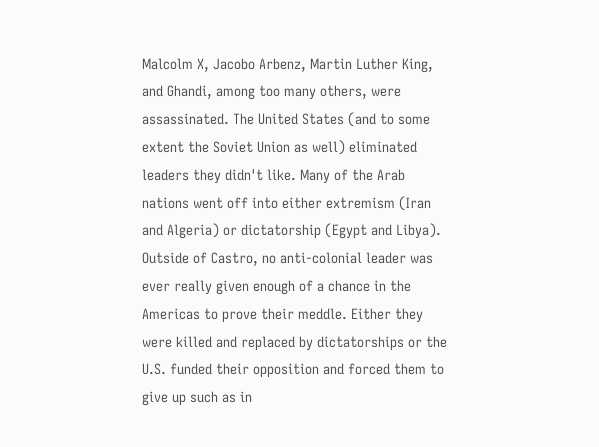Malcolm X, Jacobo Arbenz, Martin Luther King, and Ghandi, among too many others, were assassinated. The United States (and to some extent the Soviet Union as well) eliminated leaders they didn't like. Many of the Arab nations went off into either extremism (Iran and Algeria) or dictatorship (Egypt and Libya). Outside of Castro, no anti-colonial leader was ever really given enough of a chance in the Americas to prove their meddle. Either they were killed and replaced by dictatorships or the U.S. funded their opposition and forced them to give up such as in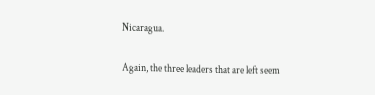Nicaragua.

Again, the three leaders that are left seem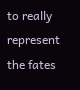to really represent the fates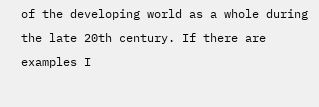of the developing world as a whole during the late 20th century. If there are examples I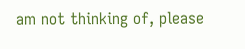am not thinking of, please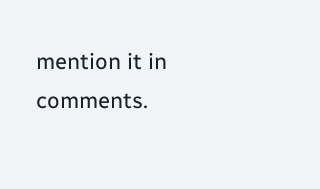mention it in comments.